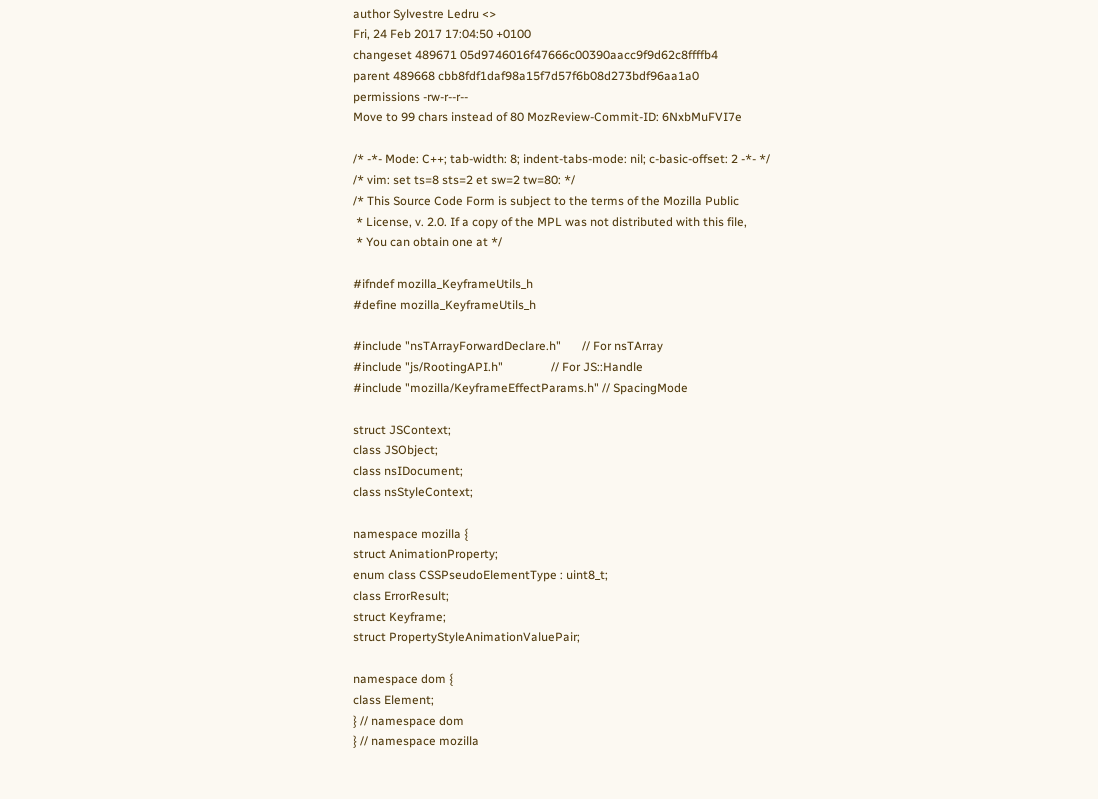author Sylvestre Ledru <>
Fri, 24 Feb 2017 17:04:50 +0100
changeset 489671 05d9746016f47666c00390aacc9f9d62c8ffffb4
parent 489668 cbb8fdf1daf98a15f7d57f6b08d273bdf96aa1a0
permissions -rw-r--r--
Move to 99 chars instead of 80 MozReview-Commit-ID: 6NxbMuFVI7e

/* -*- Mode: C++; tab-width: 8; indent-tabs-mode: nil; c-basic-offset: 2 -*- */
/* vim: set ts=8 sts=2 et sw=2 tw=80: */
/* This Source Code Form is subject to the terms of the Mozilla Public
 * License, v. 2.0. If a copy of the MPL was not distributed with this file,
 * You can obtain one at */

#ifndef mozilla_KeyframeUtils_h
#define mozilla_KeyframeUtils_h

#include "nsTArrayForwardDeclare.h"       // For nsTArray
#include "js/RootingAPI.h"                // For JS::Handle
#include "mozilla/KeyframeEffectParams.h" // SpacingMode

struct JSContext;
class JSObject;
class nsIDocument;
class nsStyleContext;

namespace mozilla {
struct AnimationProperty;
enum class CSSPseudoElementType : uint8_t;
class ErrorResult;
struct Keyframe;
struct PropertyStyleAnimationValuePair;

namespace dom {
class Element;
} // namespace dom
} // namespace mozilla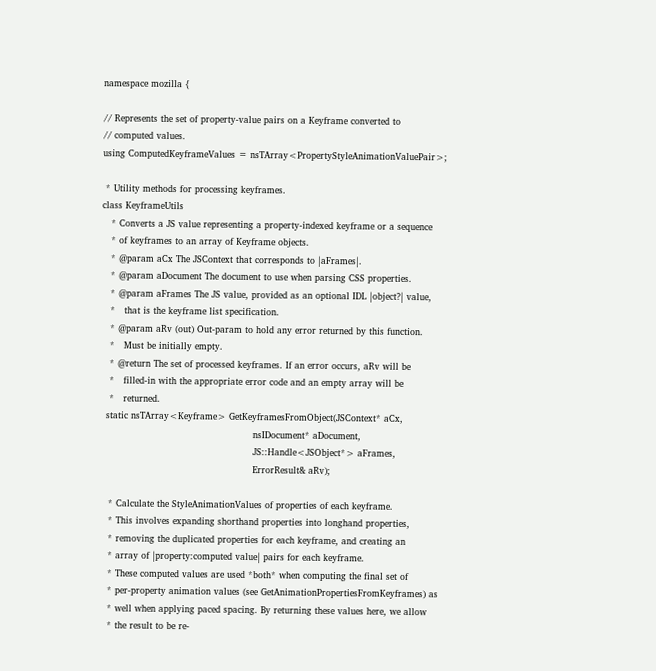namespace mozilla {

// Represents the set of property-value pairs on a Keyframe converted to
// computed values.
using ComputedKeyframeValues = nsTArray<PropertyStyleAnimationValuePair>;

 * Utility methods for processing keyframes.
class KeyframeUtils
   * Converts a JS value representing a property-indexed keyframe or a sequence
   * of keyframes to an array of Keyframe objects.
   * @param aCx The JSContext that corresponds to |aFrames|.
   * @param aDocument The document to use when parsing CSS properties.
   * @param aFrames The JS value, provided as an optional IDL |object?| value,
   *   that is the keyframe list specification.
   * @param aRv (out) Out-param to hold any error returned by this function.
   *   Must be initially empty.
   * @return The set of processed keyframes. If an error occurs, aRv will be
   *   filled-in with the appropriate error code and an empty array will be
   *   returned.
  static nsTArray<Keyframe> GetKeyframesFromObject(JSContext* aCx,
                                                   nsIDocument* aDocument,
                                                   JS::Handle<JSObject*> aFrames,
                                                   ErrorResult& aRv);

   * Calculate the StyleAnimationValues of properties of each keyframe.
   * This involves expanding shorthand properties into longhand properties,
   * removing the duplicated properties for each keyframe, and creating an
   * array of |property:computed value| pairs for each keyframe.
   * These computed values are used *both* when computing the final set of
   * per-property animation values (see GetAnimationPropertiesFromKeyframes) as
   * well when applying paced spacing. By returning these values here, we allow
   * the result to be re-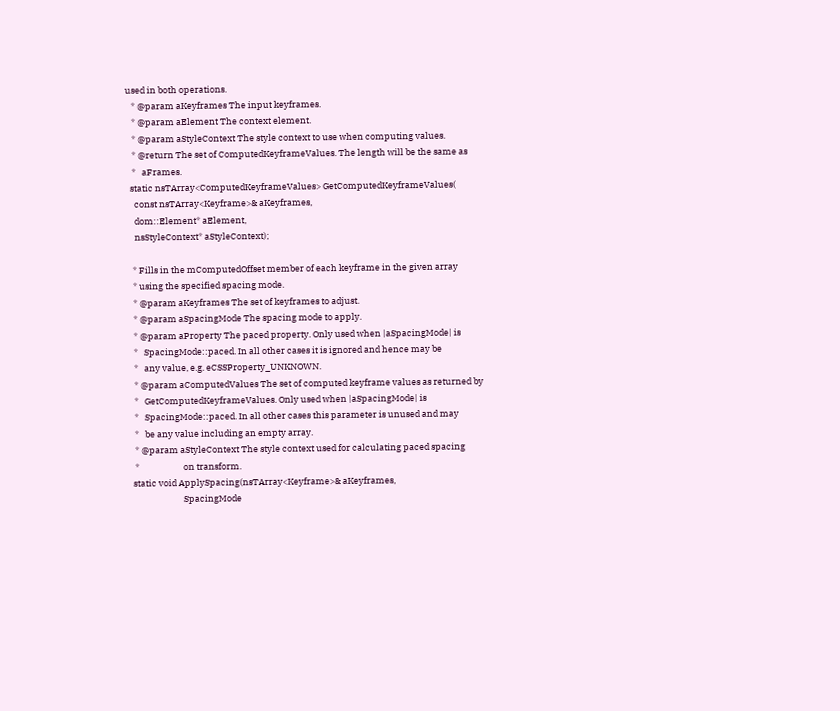used in both operations.
   * @param aKeyframes The input keyframes.
   * @param aElement The context element.
   * @param aStyleContext The style context to use when computing values.
   * @return The set of ComputedKeyframeValues. The length will be the same as
   *   aFrames.
  static nsTArray<ComputedKeyframeValues> GetComputedKeyframeValues(
    const nsTArray<Keyframe>& aKeyframes,
    dom::Element* aElement,
    nsStyleContext* aStyleContext);

   * Fills in the mComputedOffset member of each keyframe in the given array
   * using the specified spacing mode.
   * @param aKeyframes The set of keyframes to adjust.
   * @param aSpacingMode The spacing mode to apply.
   * @param aProperty The paced property. Only used when |aSpacingMode| is
   *   SpacingMode::paced. In all other cases it is ignored and hence may be
   *   any value, e.g. eCSSProperty_UNKNOWN.
   * @param aComputedValues The set of computed keyframe values as returned by
   *   GetComputedKeyframeValues. Only used when |aSpacingMode| is
   *   SpacingMode::paced. In all other cases this parameter is unused and may
   *   be any value including an empty array.
   * @param aStyleContext The style context used for calculating paced spacing
   *                      on transform.
  static void ApplySpacing(nsTArray<Keyframe>& aKeyframes,
                           SpacingMode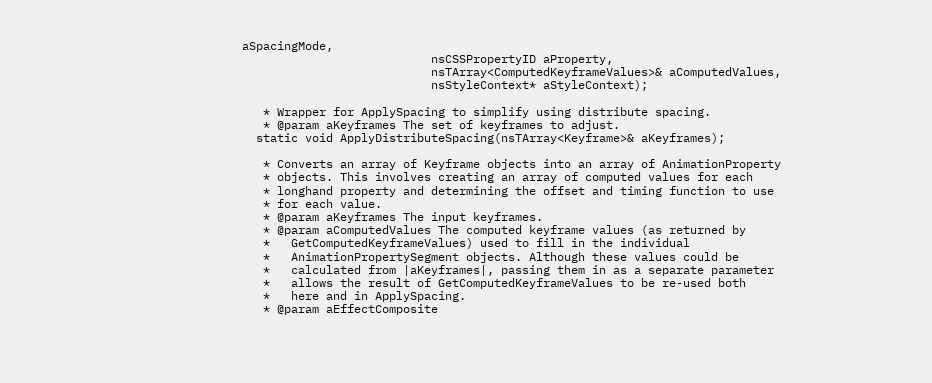aSpacingMode,
                           nsCSSPropertyID aProperty,
                           nsTArray<ComputedKeyframeValues>& aComputedValues,
                           nsStyleContext* aStyleContext);

   * Wrapper for ApplySpacing to simplify using distribute spacing.
   * @param aKeyframes The set of keyframes to adjust.
  static void ApplyDistributeSpacing(nsTArray<Keyframe>& aKeyframes);

   * Converts an array of Keyframe objects into an array of AnimationProperty
   * objects. This involves creating an array of computed values for each
   * longhand property and determining the offset and timing function to use
   * for each value.
   * @param aKeyframes The input keyframes.
   * @param aComputedValues The computed keyframe values (as returned by
   *   GetComputedKeyframeValues) used to fill in the individual
   *   AnimationPropertySegment objects. Although these values could be
   *   calculated from |aKeyframes|, passing them in as a separate parameter
   *   allows the result of GetComputedKeyframeValues to be re-used both
   *   here and in ApplySpacing.
   * @param aEffectComposite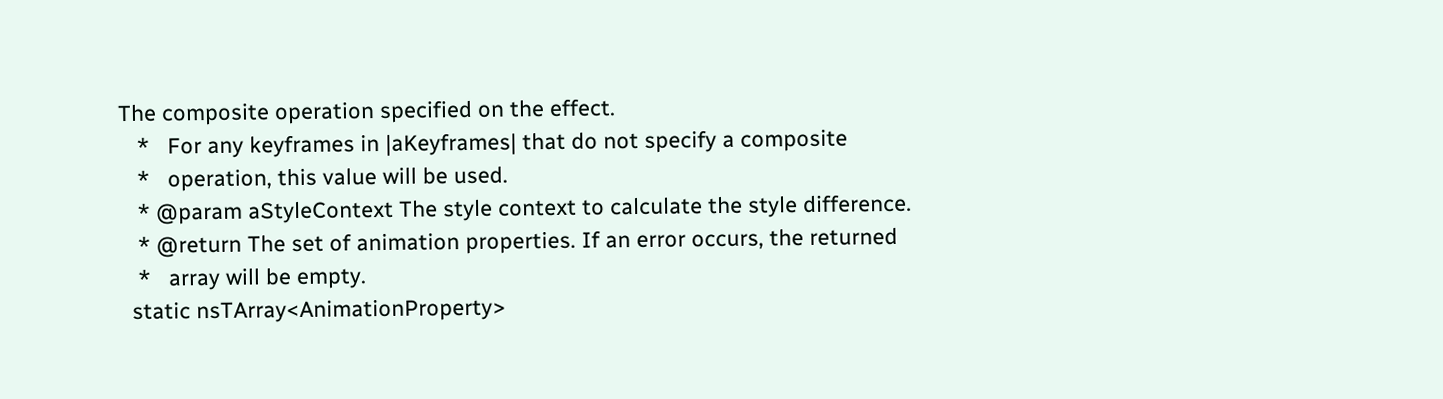The composite operation specified on the effect.
   *   For any keyframes in |aKeyframes| that do not specify a composite
   *   operation, this value will be used.
   * @param aStyleContext The style context to calculate the style difference.
   * @return The set of animation properties. If an error occurs, the returned
   *   array will be empty.
  static nsTArray<AnimationProperty>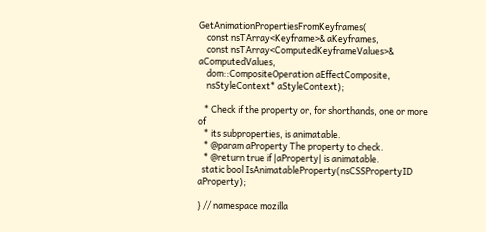GetAnimationPropertiesFromKeyframes(
    const nsTArray<Keyframe>& aKeyframes,
    const nsTArray<ComputedKeyframeValues>& aComputedValues,
    dom::CompositeOperation aEffectComposite,
    nsStyleContext* aStyleContext);

   * Check if the property or, for shorthands, one or more of
   * its subproperties, is animatable.
   * @param aProperty The property to check.
   * @return true if |aProperty| is animatable.
  static bool IsAnimatableProperty(nsCSSPropertyID aProperty);

} // namespace mozilla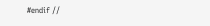#endif //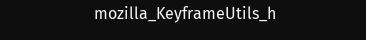mozilla_KeyframeUtils_h